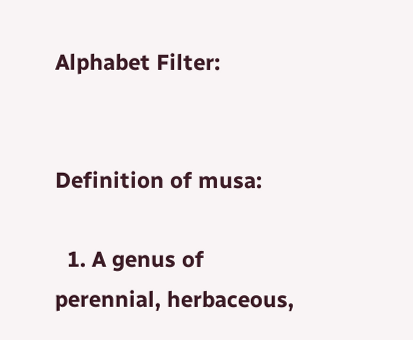Alphabet Filter:


Definition of musa:

  1. A genus of perennial, herbaceous,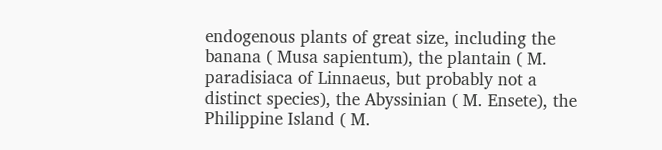endogenous plants of great size, including the banana ( Musa sapientum), the plantain ( M. paradisiaca of Linnaeus, but probably not a distinct species), the Abyssinian ( M. Ensete), the Philippine Island ( M.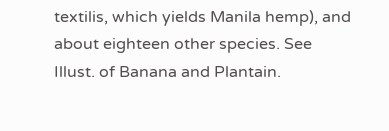textilis, which yields Manila hemp), and about eighteen other species. See Illust. of Banana and Plantain.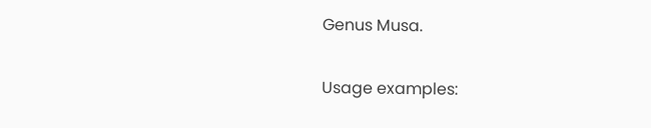Genus Musa.

Usage examples: